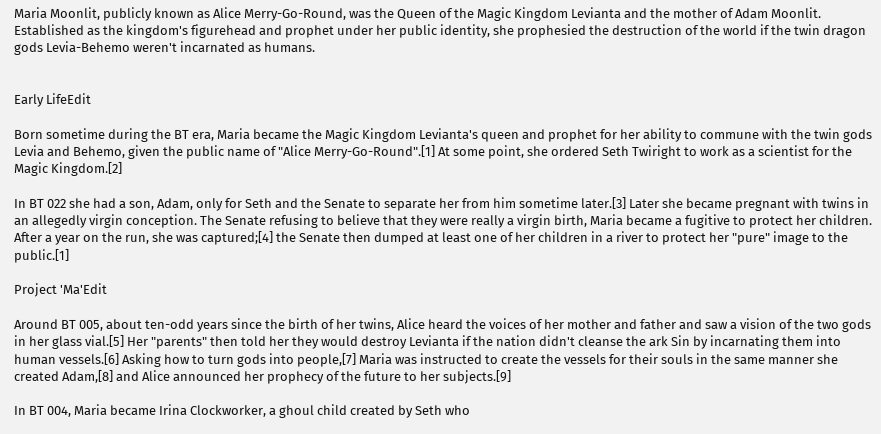Maria Moonlit, publicly known as Alice Merry-Go-Round, was the Queen of the Magic Kingdom Levianta and the mother of Adam Moonlit. Established as the kingdom's figurehead and prophet under her public identity, she prophesied the destruction of the world if the twin dragon gods Levia-Behemo weren't incarnated as humans.


Early LifeEdit

Born sometime during the BT era, Maria became the Magic Kingdom Levianta's queen and prophet for her ability to commune with the twin gods Levia and Behemo, given the public name of "Alice Merry-Go-Round".[1] At some point, she ordered Seth Twiright to work as a scientist for the Magic Kingdom.[2]

In BT 022 she had a son, Adam, only for Seth and the Senate to separate her from him sometime later.[3] Later she became pregnant with twins in an allegedly virgin conception. The Senate refusing to believe that they were really a virgin birth, Maria became a fugitive to protect her children. After a year on the run, she was captured;[4] the Senate then dumped at least one of her children in a river to protect her "pure" image to the public.[1]

Project 'Ma'Edit

Around BT 005, about ten-odd years since the birth of her twins, Alice heard the voices of her mother and father and saw a vision of the two gods in her glass vial.[5] Her "parents" then told her they would destroy Levianta if the nation didn't cleanse the ark Sin by incarnating them into human vessels.[6] Asking how to turn gods into people,[7] Maria was instructed to create the vessels for their souls in the same manner she created Adam,[8] and Alice announced her prophecy of the future to her subjects.[9]

In BT 004, Maria became Irina Clockworker, a ghoul child created by Seth who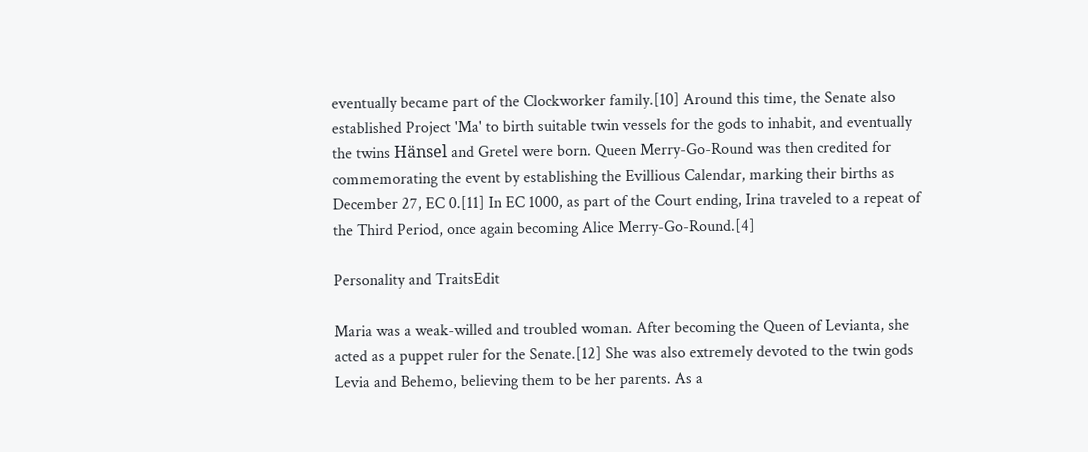eventually became part of the Clockworker family.[10] Around this time, the Senate also established Project 'Ma' to birth suitable twin vessels for the gods to inhabit, and eventually the twins Hänsel and Gretel were born. Queen Merry-Go-Round was then credited for commemorating the event by establishing the Evillious Calendar, marking their births as December 27, EC 0.[11] In EC 1000, as part of the Court ending, Irina traveled to a repeat of the Third Period, once again becoming Alice Merry-Go-Round.[4]

Personality and TraitsEdit

Maria was a weak-willed and troubled woman. After becoming the Queen of Levianta, she acted as a puppet ruler for the Senate.[12] She was also extremely devoted to the twin gods Levia and Behemo, believing them to be her parents. As a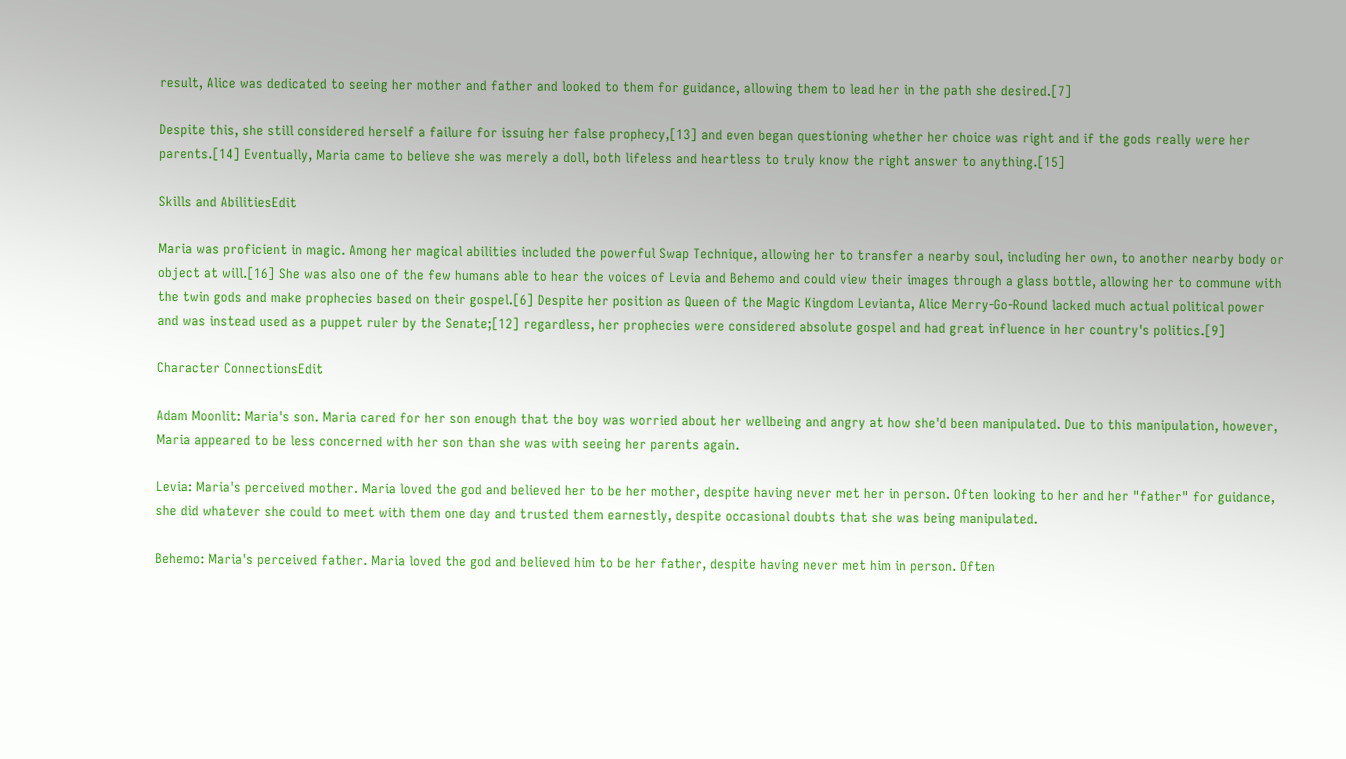result, Alice was dedicated to seeing her mother and father and looked to them for guidance, allowing them to lead her in the path she desired.[7]

Despite this, she still considered herself a failure for issuing her false prophecy,[13] and even began questioning whether her choice was right and if the gods really were her parents.[14] Eventually, Maria came to believe she was merely a doll, both lifeless and heartless to truly know the right answer to anything.[15]

Skills and AbilitiesEdit

Maria was proficient in magic. Among her magical abilities included the powerful Swap Technique, allowing her to transfer a nearby soul, including her own, to another nearby body or object at will.[16] She was also one of the few humans able to hear the voices of Levia and Behemo and could view their images through a glass bottle, allowing her to commune with the twin gods and make prophecies based on their gospel.[6] Despite her position as Queen of the Magic Kingdom Levianta, Alice Merry-Go-Round lacked much actual political power and was instead used as a puppet ruler by the Senate;[12] regardless, her prophecies were considered absolute gospel and had great influence in her country's politics.[9]

Character ConnectionsEdit

Adam Moonlit: Maria's son. Maria cared for her son enough that the boy was worried about her wellbeing and angry at how she'd been manipulated. Due to this manipulation, however, Maria appeared to be less concerned with her son than she was with seeing her parents again.

Levia: Maria's perceived mother. Maria loved the god and believed her to be her mother, despite having never met her in person. Often looking to her and her "father" for guidance, she did whatever she could to meet with them one day and trusted them earnestly, despite occasional doubts that she was being manipulated.

Behemo: Maria's perceived father. Maria loved the god and believed him to be her father, despite having never met him in person. Often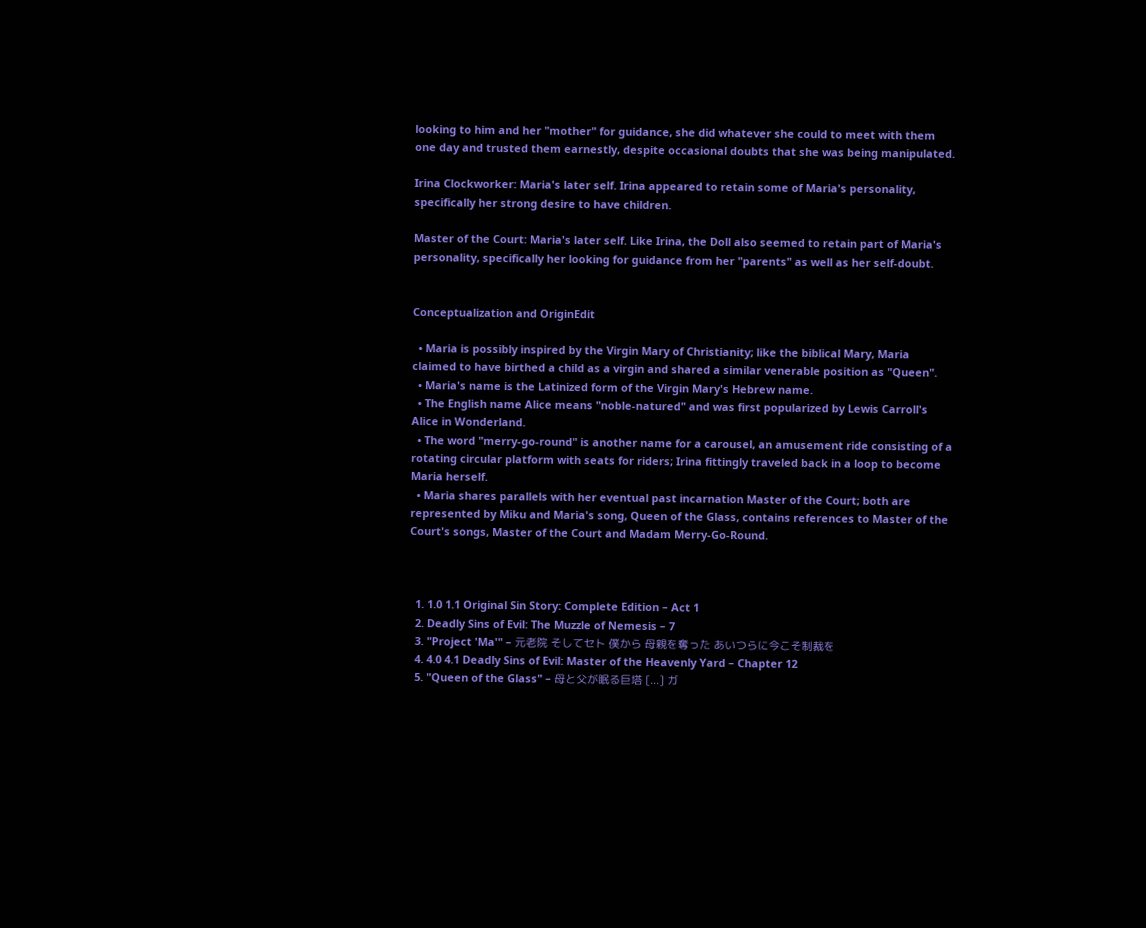looking to him and her "mother" for guidance, she did whatever she could to meet with them one day and trusted them earnestly, despite occasional doubts that she was being manipulated.

Irina Clockworker: Maria's later self. Irina appeared to retain some of Maria's personality, specifically her strong desire to have children.

Master of the Court: Maria's later self. Like Irina, the Doll also seemed to retain part of Maria's personality, specifically her looking for guidance from her "parents" as well as her self-doubt.


Conceptualization and OriginEdit

  • Maria is possibly inspired by the Virgin Mary of Christianity; like the biblical Mary, Maria claimed to have birthed a child as a virgin and shared a similar venerable position as "Queen".
  • Maria's name is the Latinized form of the Virgin Mary's Hebrew name.
  • The English name Alice means "noble-natured" and was first popularized by Lewis Carroll's Alice in Wonderland.
  • The word "merry-go-round" is another name for a carousel, an amusement ride consisting of a rotating circular platform with seats for riders; Irina fittingly traveled back in a loop to become Maria herself.
  • Maria shares parallels with her eventual past incarnation Master of the Court; both are represented by Miku and Maria's song, Queen of the Glass, contains references to Master of the Court's songs, Master of the Court and Madam Merry-Go-Round.



  1. 1.0 1.1 Original Sin Story: Complete Edition – Act 1
  2. Deadly Sins of Evil: The Muzzle of Nemesis – 7
  3. "Project 'Ma'" – 元老院 そしてセト 僕から 母親を奪った あいつらに今こそ制裁を
  4. 4.0 4.1 Deadly Sins of Evil: Master of the Heavenly Yard – Chapter 12
  5. "Queen of the Glass" – 母と父が眠る巨塔 [...] ガ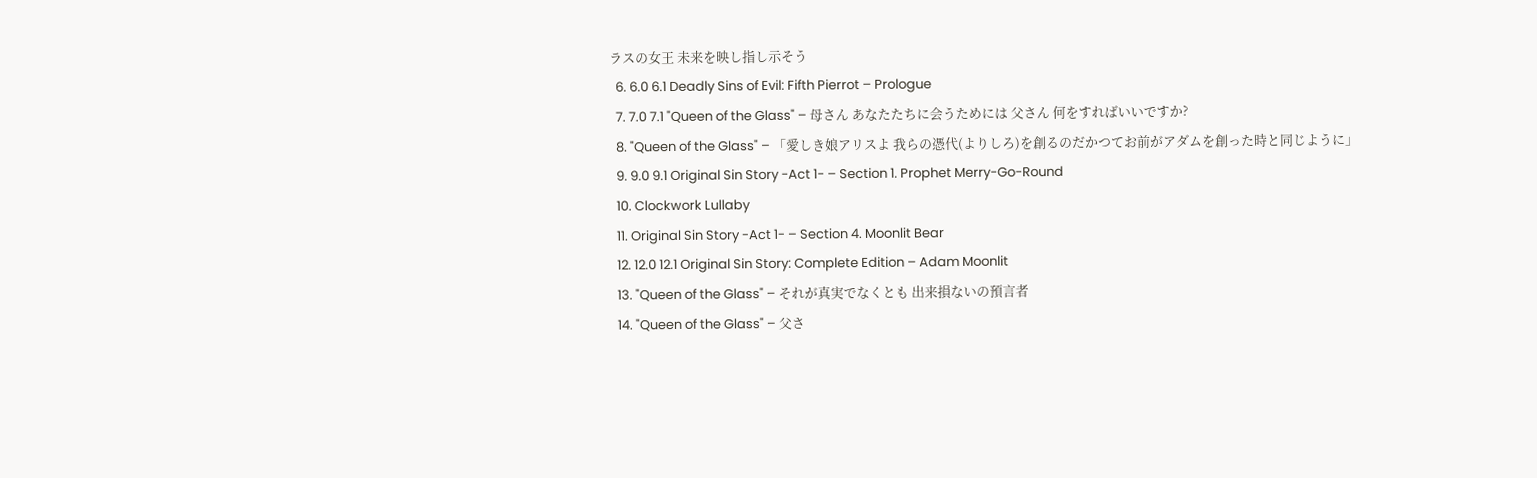ラスの女王 未来を映し指し示そう
  6. 6.0 6.1 Deadly Sins of Evil: Fifth Pierrot – Prologue
  7. 7.0 7.1 "Queen of the Glass" – 母さん あなたたちに会うためには 父さん 何をすればいいですか?
  8. "Queen of the Glass" – 「愛しき娘アリスよ 我らの憑代(よりしろ)を創るのだかつてお前がアダムを創った時と同じように」
  9. 9.0 9.1 Original Sin Story -Act 1- – Section 1. Prophet Merry-Go-Round
  10. Clockwork Lullaby
  11. Original Sin Story -Act 1- – Section 4. Moonlit Bear
  12. 12.0 12.1 Original Sin Story: Complete Edition – Adam Moonlit
  13. "Queen of the Glass" – それが真実でなくとも 出来損ないの預言者
  14. "Queen of the Glass" – 父さ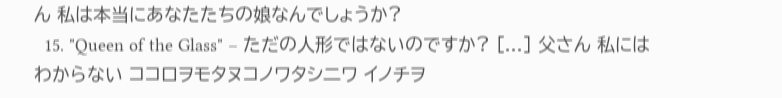ん 私は本当にあなたたちの娘なんでしょうか?
  15. "Queen of the Glass" – ただの人形ではないのですか? [...] 父さん 私にはわからない ココロヲモタヌコノワタシ二ワ イノチヲ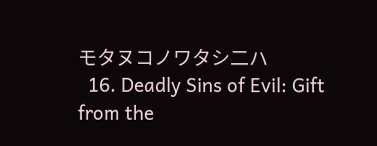モタヌコノワタシ二ハ
  16. Deadly Sins of Evil: Gift from the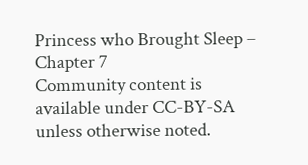Princess who Brought Sleep – Chapter 7
Community content is available under CC-BY-SA unless otherwise noted.